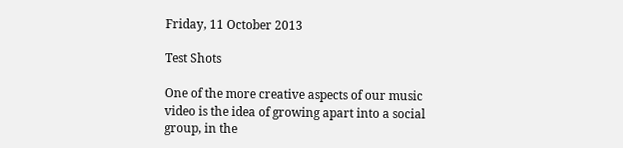Friday, 11 October 2013

Test Shots

One of the more creative aspects of our music video is the idea of growing apart into a social group, in the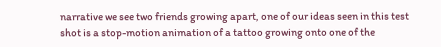narrative we see two friends growing apart, one of our ideas seen in this test shot is a stop-motion animation of a tattoo growing onto one of the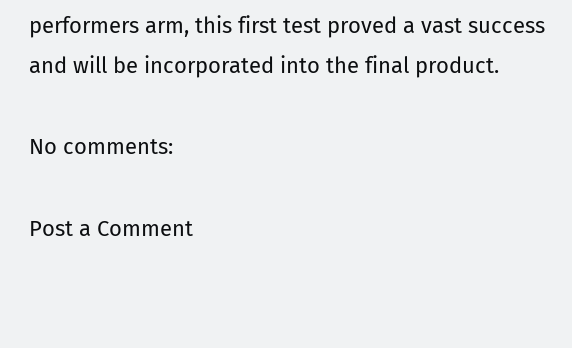performers arm, this first test proved a vast success and will be incorporated into the final product.

No comments:

Post a Comment